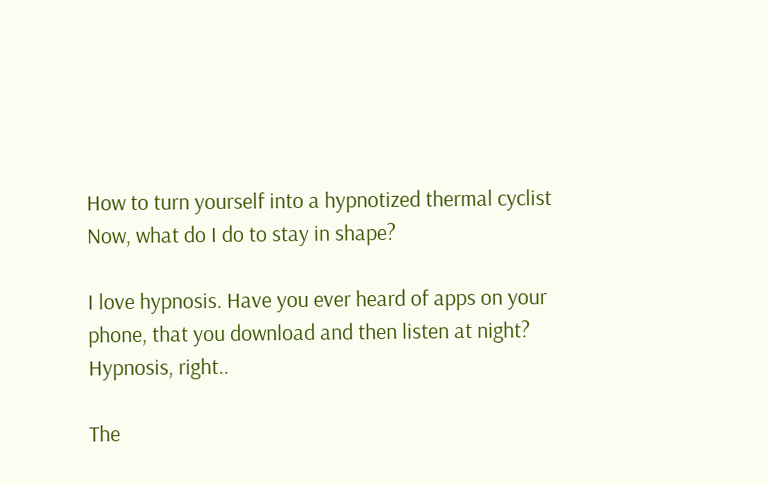How to turn yourself into a hypnotized thermal cyclist
Now, what do I do to stay in shape?

I love hypnosis. Have you ever heard of apps on your phone, that you download and then listen at night? Hypnosis, right..

The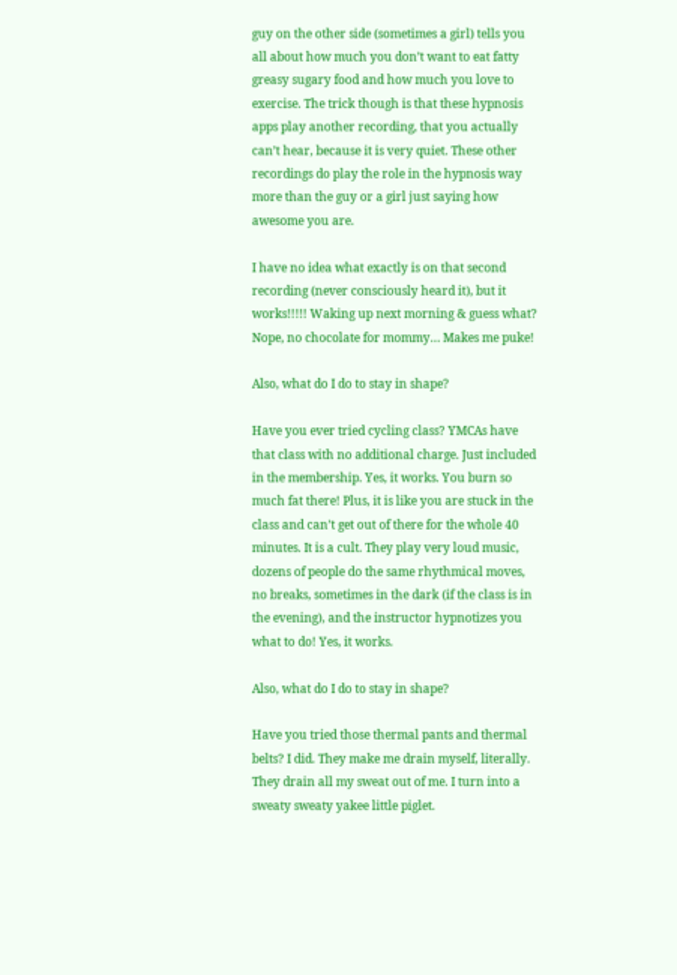guy on the other side (sometimes a girl) tells you all about how much you don’t want to eat fatty greasy sugary food and how much you love to exercise. The trick though is that these hypnosis apps play another recording, that you actually can’t hear, because it is very quiet. These other recordings do play the role in the hypnosis way more than the guy or a girl just saying how awesome you are.

I have no idea what exactly is on that second recording (never consciously heard it), but it works!!!!! Waking up next morning & guess what? Nope, no chocolate for mommy… Makes me puke!

Also, what do I do to stay in shape?

Have you ever tried cycling class? YMCAs have that class with no additional charge. Just included in the membership. Yes, it works. You burn so much fat there! Plus, it is like you are stuck in the class and can’t get out of there for the whole 40 minutes. It is a cult. They play very loud music, dozens of people do the same rhythmical moves, no breaks, sometimes in the dark (if the class is in the evening), and the instructor hypnotizes you what to do! Yes, it works.

Also, what do I do to stay in shape?

Have you tried those thermal pants and thermal belts? I did. They make me drain myself, literally. They drain all my sweat out of me. I turn into a sweaty sweaty yakee little piglet.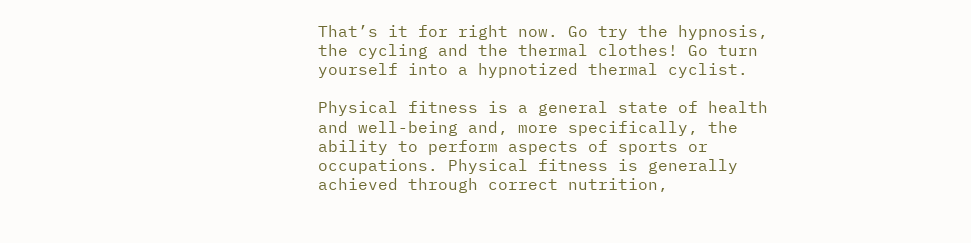That’s it for right now. Go try the hypnosis, the cycling and the thermal clothes! Go turn yourself into a hypnotized thermal cyclist.

Physical fitness is a general state of health and well-being and, more specifically, the ability to perform aspects of sports or occupations. Physical fitness is generally achieved through correct nutrition,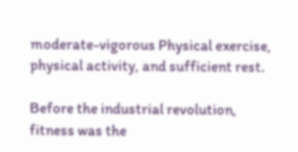moderate-vigorous Physical exercise, physical activity, and sufficient rest.

Before the industrial revolution, fitness was the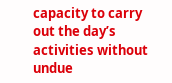capacity to carry out the day’s activities without undue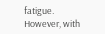fatigue. However, with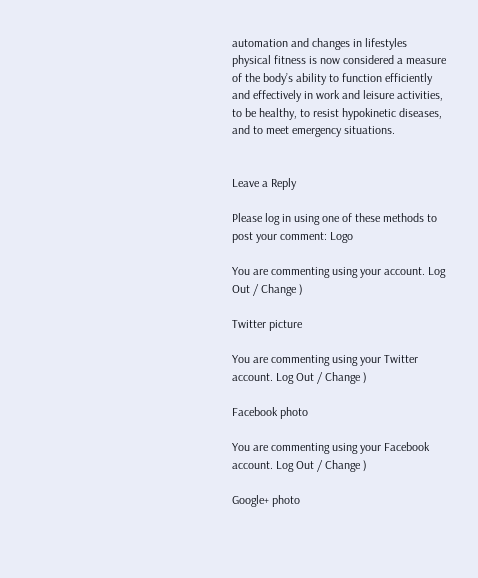automation and changes in lifestyles physical fitness is now considered a measure of the body’s ability to function efficiently and effectively in work and leisure activities, to be healthy, to resist hypokinetic diseases, and to meet emergency situations.


Leave a Reply

Please log in using one of these methods to post your comment: Logo

You are commenting using your account. Log Out / Change )

Twitter picture

You are commenting using your Twitter account. Log Out / Change )

Facebook photo

You are commenting using your Facebook account. Log Out / Change )

Google+ photo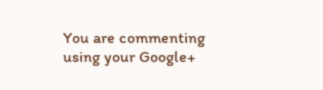You are commenting using your Google+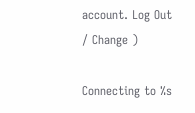account. Log Out / Change )

Connecting to %s